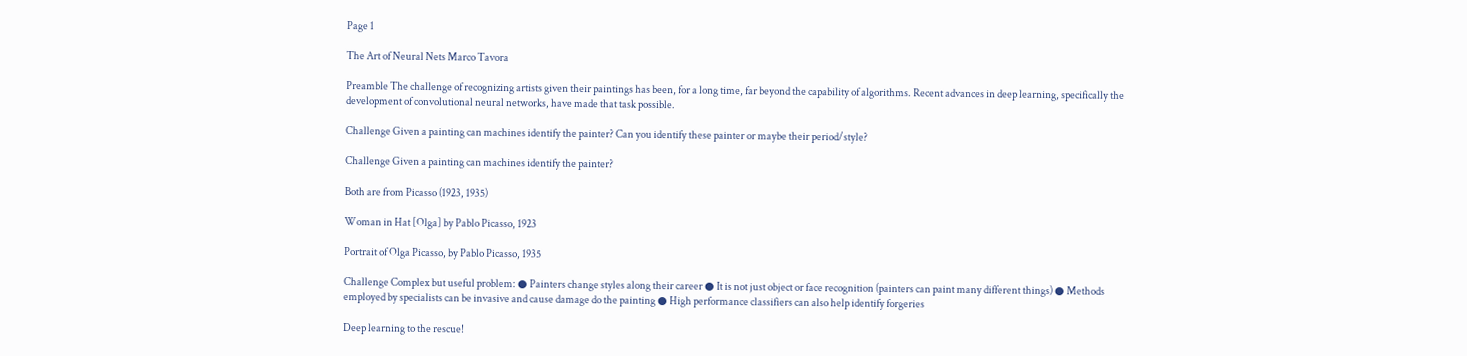Page 1

The Art of Neural Nets Marco Tavora

Preamble The challenge of recognizing artists given their paintings has been, for a long time, far beyond the capability of algorithms. Recent advances in deep learning, specifically the development of convolutional neural networks, have made that task possible.

Challenge Given a painting can machines identify the painter? Can you identify these painter or maybe their period/style?

Challenge Given a painting can machines identify the painter?

Both are from Picasso (1923, 1935)

Woman in Hat [Olga] by Pablo Picasso, 1923

Portrait of Olga Picasso, by Pablo Picasso, 1935

Challenge Complex but useful problem: ● Painters change styles along their career ● It is not just object or face recognition (painters can paint many different things) ● Methods employed by specialists can be invasive and cause damage do the painting ● High performance classifiers can also help identify forgeries

Deep learning to the rescue!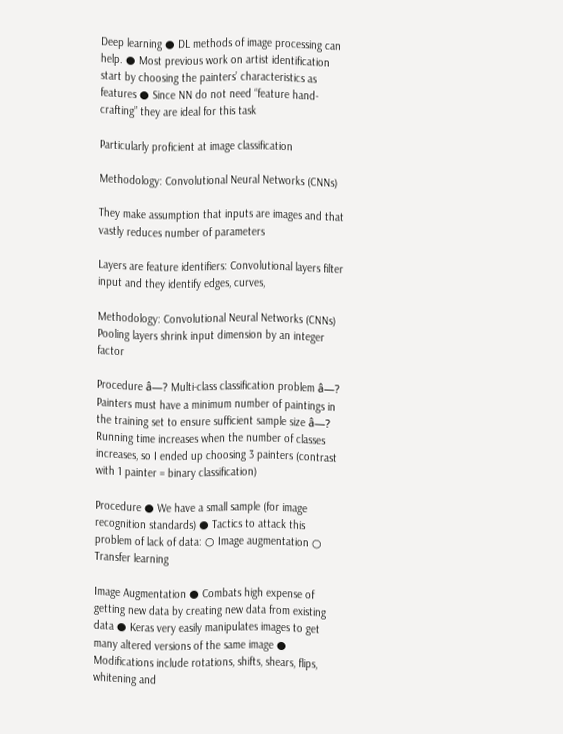Deep learning ● DL methods of image processing can help. ● Most previous work on artist identification start by choosing the painters’ characteristics as features ● Since NN do not need “feature hand-crafting” they are ideal for this task

Particularly proficient at image classification

Methodology: Convolutional Neural Networks (CNNs)

They make assumption that inputs are images and that vastly reduces number of parameters

Layers are feature identifiers: Convolutional layers filter input and they identify edges, curves,

Methodology: Convolutional Neural Networks (CNNs) Pooling layers shrink input dimension by an integer factor

Procedure â—? Multi-class classification problem â—? Painters must have a minimum number of paintings in the training set to ensure sufficient sample size â—? Running time increases when the number of classes increases, so I ended up choosing 3 painters (contrast with 1 painter = binary classification)

Procedure ● We have a small sample (for image recognition standards) ● Tactics to attack this problem of lack of data: ○ Image augmentation ○ Transfer learning

Image Augmentation ● Combats high expense of getting new data by creating new data from existing data ● Keras very easily manipulates images to get many altered versions of the same image ● Modifications include rotations, shifts, shears, flips, whitening and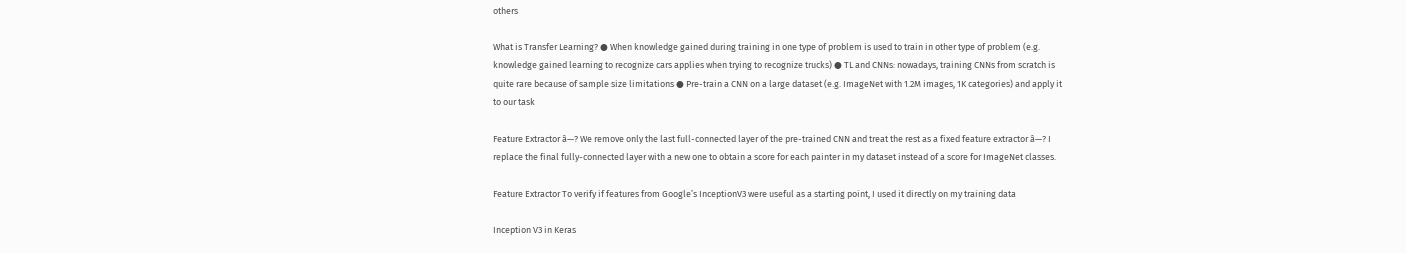others

What is Transfer Learning? ● When knowledge gained during training in one type of problem is used to train in other type of problem (e.g. knowledge gained learning to recognize cars applies when trying to recognize trucks) ● TL and CNNs: nowadays, training CNNs from scratch is quite rare because of sample size limitations ● Pre-train a CNN on a large dataset (e.g. ImageNet with 1.2M images, 1K categories) and apply it to our task

Feature Extractor â—? We remove only the last full-connected layer of the pre-trained CNN and treat the rest as a fixed feature extractor â—? I replace the final fully-connected layer with a new one to obtain a score for each painter in my dataset instead of a score for ImageNet classes.

Feature Extractor To verify if features from Google’s InceptionV3 were useful as a starting point, I used it directly on my training data

Inception V3 in Keras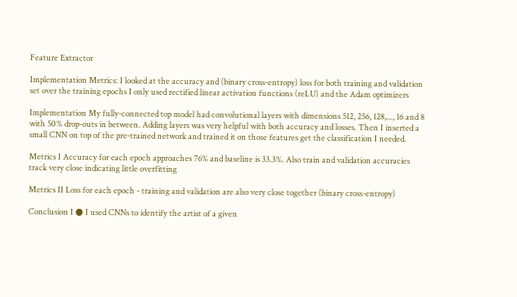Feature Extractor

Implementation Metrics: I looked at the accuracy and (binary cross-entropy) loss for both training and validation set over the training epochs I only used rectified linear activation functions (reLU) and the Adam optimizers

Implementation My fully-connected top model had convolutional layers with dimensions 512, 256, 128,..., 16 and 8 with 50% drop-outs in between. Adding layers was very helpful with both accuracy and losses. Then I inserted a small CNN on top of the pre-trained network and trained it on those features get the classification I needed.

Metrics I Accuracy for each epoch approaches 76% and baseline is 33.3%. Also train and validation accuracies track very close indicating little overfitting

Metrics II Loss for each epoch - training and validation are also very close together (binary cross-entropy)

Conclusion I ● I used CNNs to identify the artist of a given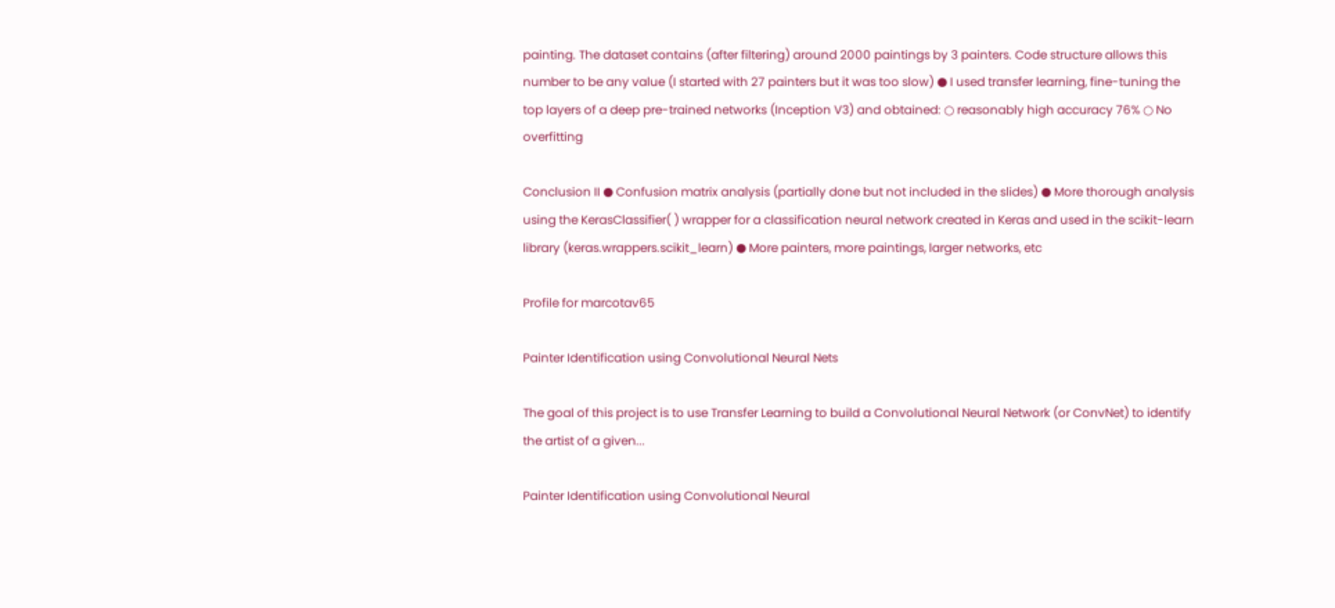painting. The dataset contains (after filtering) around 2000 paintings by 3 painters. Code structure allows this number to be any value (I started with 27 painters but it was too slow) ● I used transfer learning, fine-tuning the top layers of a deep pre-trained networks (Inception V3) and obtained: ○ reasonably high accuracy 76% ○ No overfitting

Conclusion II ● Confusion matrix analysis (partially done but not included in the slides) ● More thorough analysis using the KerasClassifier( ) wrapper for a classification neural network created in Keras and used in the scikit-learn library (keras.wrappers.scikit_learn) ● More painters, more paintings, larger networks, etc

Profile for marcotav65

Painter Identification using Convolutional Neural Nets

The goal of this project is to use Transfer Learning to build a Convolutional Neural Network (or ConvNet) to identify the artist of a given...

Painter Identification using Convolutional Neural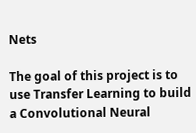Nets

The goal of this project is to use Transfer Learning to build a Convolutional Neural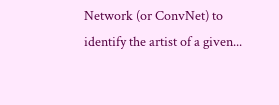Network (or ConvNet) to identify the artist of a given...